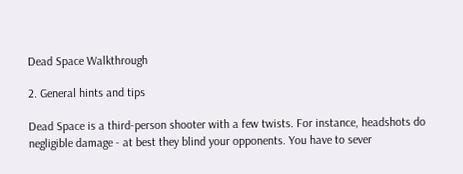Dead Space Walkthrough

2. General hints and tips

Dead Space is a third-person shooter with a few twists. For instance, headshots do negligible damage - at best they blind your opponents. You have to sever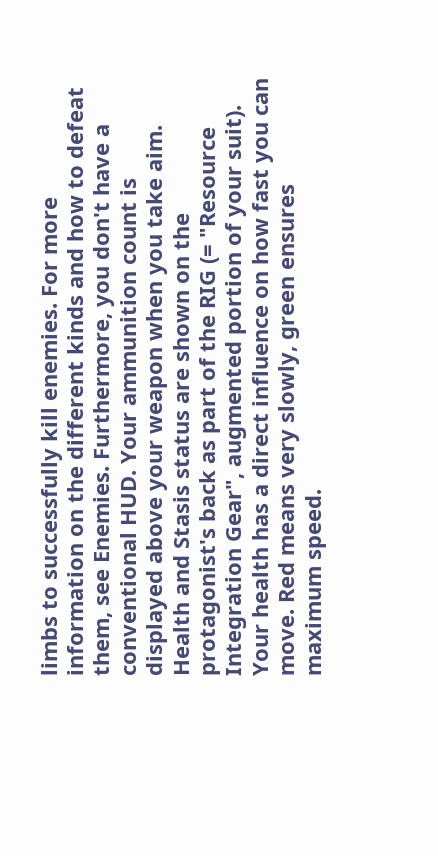limbs to successfully kill enemies. For more information on the different kinds and how to defeat them, see Enemies. Furthermore, you don't have a conventional HUD. Your ammunition count is displayed above your weapon when you take aim. Health and Stasis status are shown on the protagonist's back as part of the RIG (= "Resource Integration Gear", augmented portion of your suit). Your health has a direct influence on how fast you can move. Red means very slowly, green ensures maximum speed.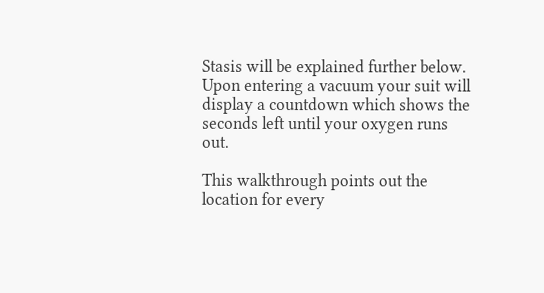Stasis will be explained further below. Upon entering a vacuum your suit will display a countdown which shows the seconds left until your oxygen runs out.

This walkthrough points out the location for every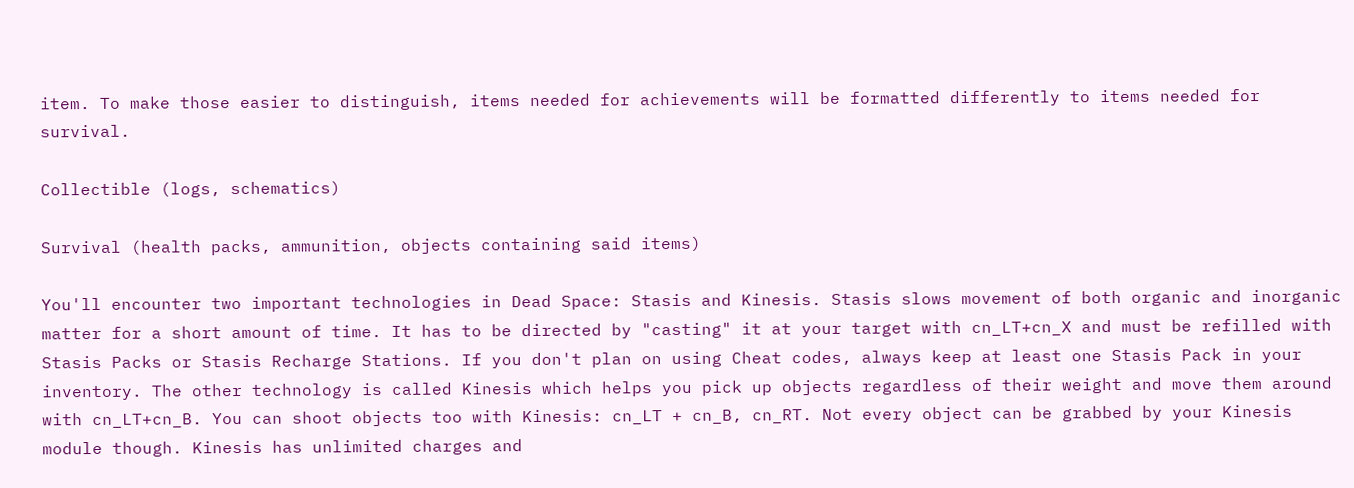item. To make those easier to distinguish, items needed for achievements will be formatted differently to items needed for survival.

Collectible (logs, schematics)

Survival (health packs, ammunition, objects containing said items)

You'll encounter two important technologies in Dead Space: Stasis and Kinesis. Stasis slows movement of both organic and inorganic matter for a short amount of time. It has to be directed by "casting" it at your target with cn_LT+cn_X and must be refilled with Stasis Packs or Stasis Recharge Stations. If you don't plan on using Cheat codes, always keep at least one Stasis Pack in your inventory. The other technology is called Kinesis which helps you pick up objects regardless of their weight and move them around with cn_LT+cn_B. You can shoot objects too with Kinesis: cn_LT + cn_B, cn_RT. Not every object can be grabbed by your Kinesis module though. Kinesis has unlimited charges and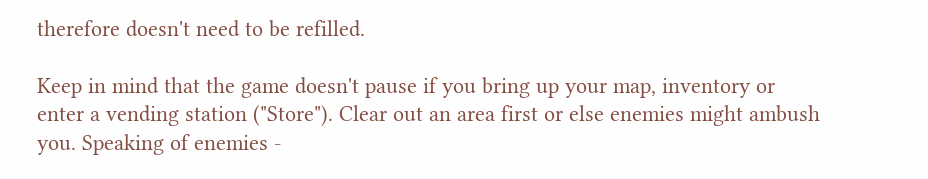therefore doesn't need to be refilled.

Keep in mind that the game doesn't pause if you bring up your map, inventory or enter a vending station ("Store"). Clear out an area first or else enemies might ambush you. Speaking of enemies -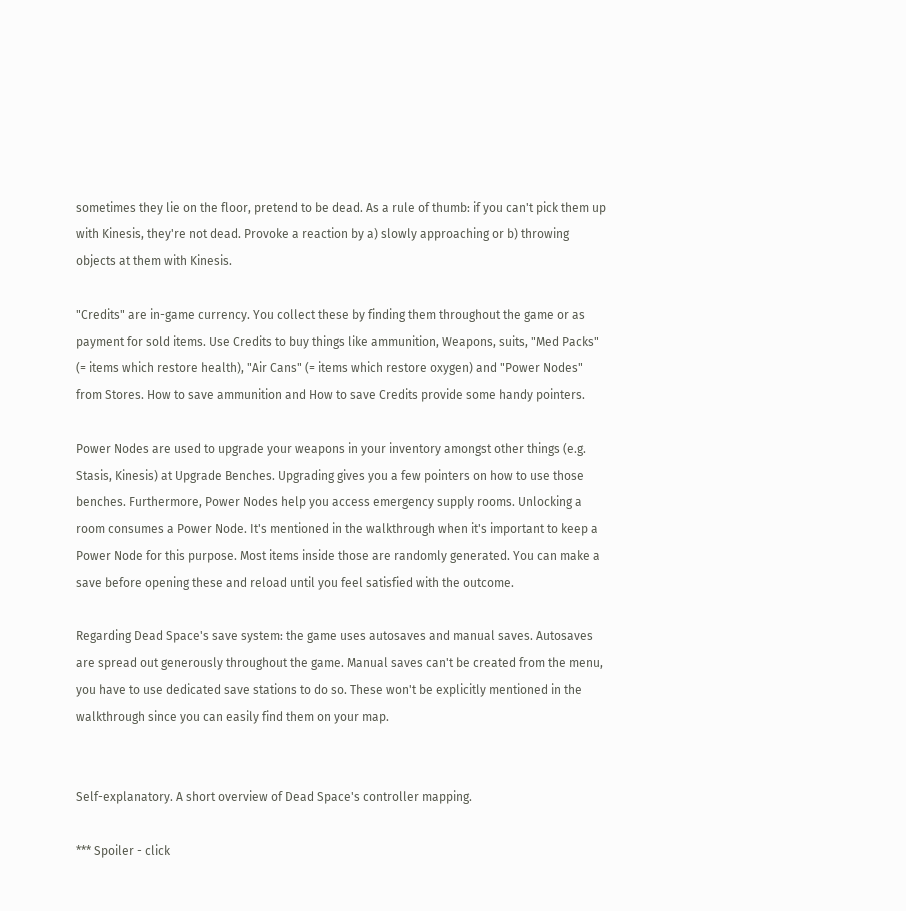sometimes they lie on the floor, pretend to be dead. As a rule of thumb: if you can't pick them up with Kinesis, they're not dead. Provoke a reaction by a) slowly approaching or b) throwing objects at them with Kinesis.

"Credits" are in-game currency. You collect these by finding them throughout the game or as payment for sold items. Use Credits to buy things like ammunition, Weapons, suits, "Med Packs" (= items which restore health), "Air Cans" (= items which restore oxygen) and "Power Nodes" from Stores. How to save ammunition and How to save Credits provide some handy pointers.

Power Nodes are used to upgrade your weapons in your inventory amongst other things (e.g. Stasis, Kinesis) at Upgrade Benches. Upgrading gives you a few pointers on how to use those benches. Furthermore, Power Nodes help you access emergency supply rooms. Unlocking a room consumes a Power Node. It's mentioned in the walkthrough when it's important to keep a Power Node for this purpose. Most items inside those are randomly generated. You can make a save before opening these and reload until you feel satisfied with the outcome.

Regarding Dead Space's save system: the game uses autosaves and manual saves. Autosaves are spread out generously throughout the game. Manual saves can't be created from the menu, you have to use dedicated save stations to do so. These won't be explicitly mentioned in the walkthrough since you can easily find them on your map.


Self-explanatory. A short overview of Dead Space's controller mapping.

*** Spoiler - click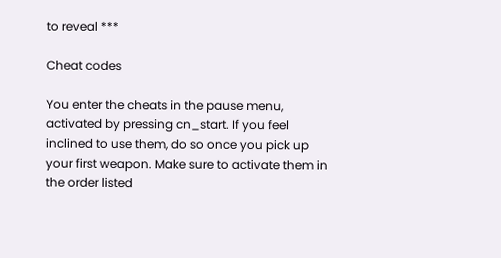to reveal ***

Cheat codes

You enter the cheats in the pause menu, activated by pressing cn_start. If you feel inclined to use them, do so once you pick up your first weapon. Make sure to activate them in the order listed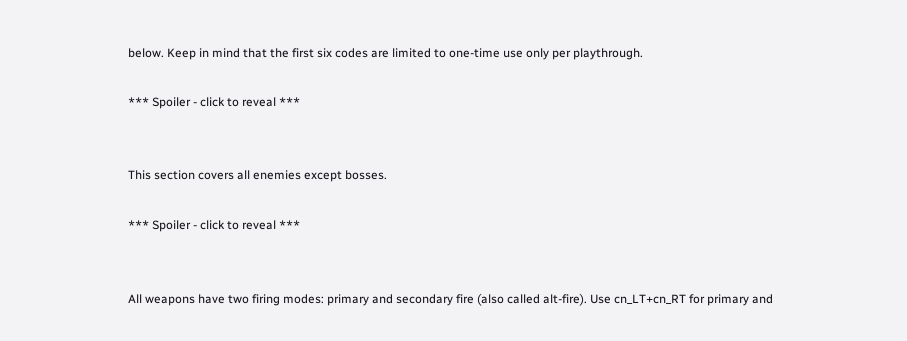below. Keep in mind that the first six codes are limited to one-time use only per playthrough.

*** Spoiler - click to reveal ***


This section covers all enemies except bosses.

*** Spoiler - click to reveal ***


All weapons have two firing modes: primary and secondary fire (also called alt-fire). Use cn_LT+cn_RT for primary and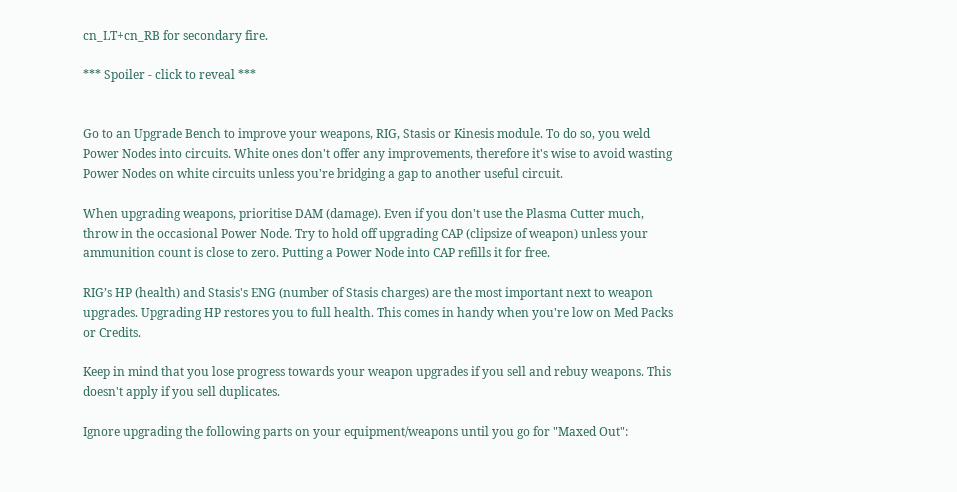cn_LT+cn_RB for secondary fire.

*** Spoiler - click to reveal ***


Go to an Upgrade Bench to improve your weapons, RIG, Stasis or Kinesis module. To do so, you weld Power Nodes into circuits. White ones don't offer any improvements, therefore it's wise to avoid wasting Power Nodes on white circuits unless you're bridging a gap to another useful circuit.

When upgrading weapons, prioritise DAM (damage). Even if you don't use the Plasma Cutter much, throw in the occasional Power Node. Try to hold off upgrading CAP (clipsize of weapon) unless your ammunition count is close to zero. Putting a Power Node into CAP refills it for free.

RIG’s HP (health) and Stasis's ENG (number of Stasis charges) are the most important next to weapon upgrades. Upgrading HP restores you to full health. This comes in handy when you're low on Med Packs or Credits.

Keep in mind that you lose progress towards your weapon upgrades if you sell and rebuy weapons. This doesn't apply if you sell duplicates.

Ignore upgrading the following parts on your equipment/weapons until you go for "Maxed Out":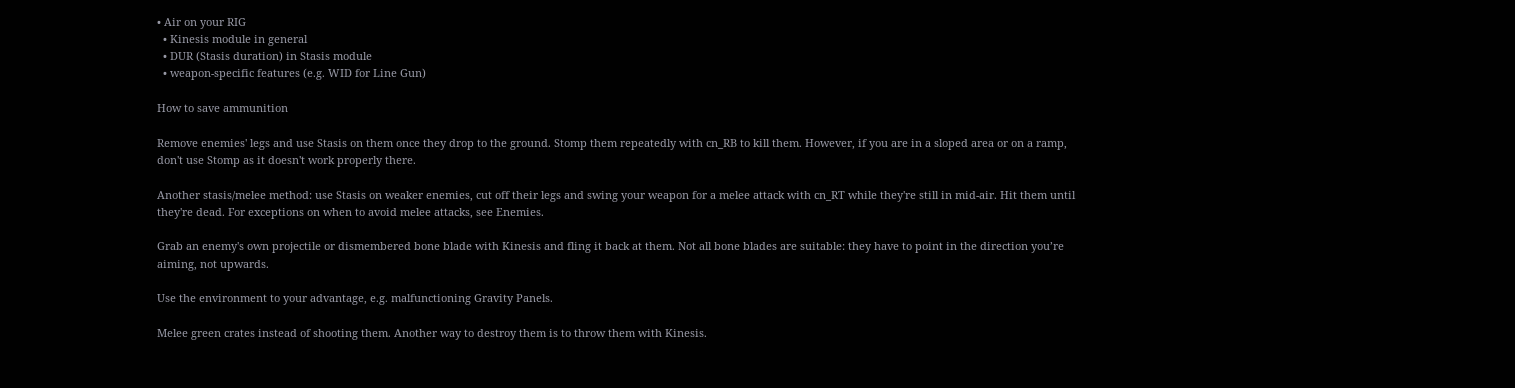• Air on your RIG
  • Kinesis module in general
  • DUR (Stasis duration) in Stasis module
  • weapon-specific features (e.g. WID for Line Gun)

How to save ammunition

Remove enemies' legs and use Stasis on them once they drop to the ground. Stomp them repeatedly with cn_RB to kill them. However, if you are in a sloped area or on a ramp, don't use Stomp as it doesn't work properly there.

Another stasis/melee method: use Stasis on weaker enemies, cut off their legs and swing your weapon for a melee attack with cn_RT while they're still in mid-air. Hit them until they're dead. For exceptions on when to avoid melee attacks, see Enemies.

Grab an enemy's own projectile or dismembered bone blade with Kinesis and fling it back at them. Not all bone blades are suitable: they have to point in the direction you’re aiming, not upwards.

Use the environment to your advantage, e.g. malfunctioning Gravity Panels.

Melee green crates instead of shooting them. Another way to destroy them is to throw them with Kinesis.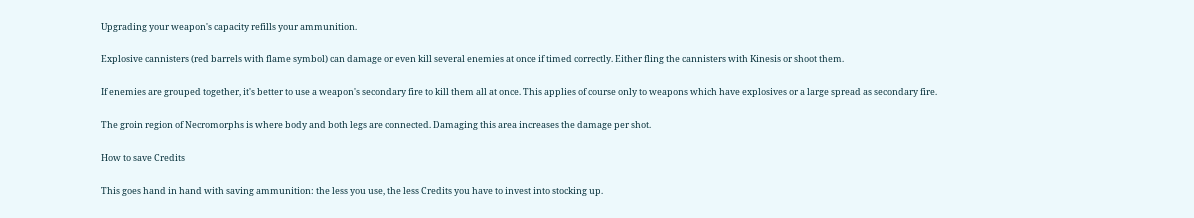Upgrading your weapon's capacity refills your ammunition.

Explosive cannisters (red barrels with flame symbol) can damage or even kill several enemies at once if timed correctly. Either fling the cannisters with Kinesis or shoot them.

If enemies are grouped together, it's better to use a weapon's secondary fire to kill them all at once. This applies of course only to weapons which have explosives or a large spread as secondary fire.

The groin region of Necromorphs is where body and both legs are connected. Damaging this area increases the damage per shot.

How to save Credits

This goes hand in hand with saving ammunition: the less you use, the less Credits you have to invest into stocking up.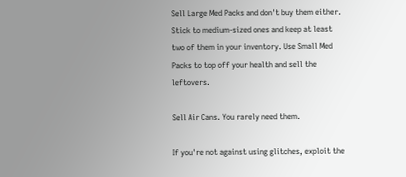Sell Large Med Packs and don't buy them either. Stick to medium-sized ones and keep at least two of them in your inventory. Use Small Med Packs to top off your health and sell the leftovers.

Sell Air Cans. You rarely need them.

If you're not against using glitches, exploit the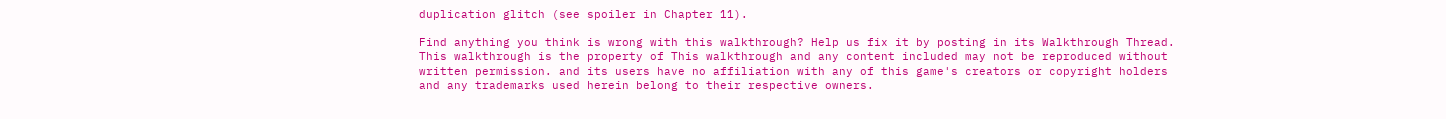duplication glitch (see spoiler in Chapter 11).

Find anything you think is wrong with this walkthrough? Help us fix it by posting in its Walkthrough Thread.
This walkthrough is the property of This walkthrough and any content included may not be reproduced without written permission. and its users have no affiliation with any of this game's creators or copyright holders and any trademarks used herein belong to their respective owners.